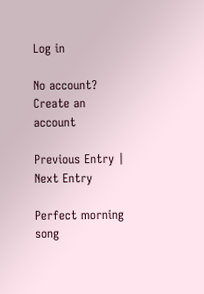Log in

No account? Create an account

Previous Entry | Next Entry

Perfect morning song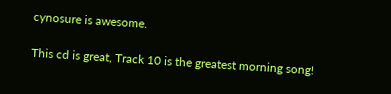cynosure is awesome.

This cd is great, Track 10 is the greatest morning song!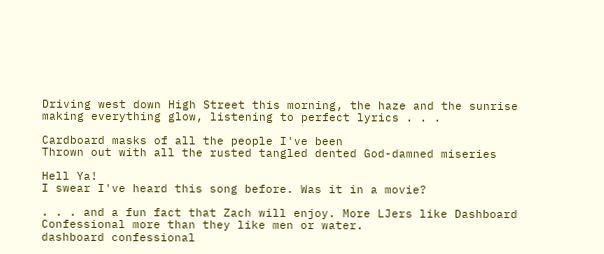Driving west down High Street this morning, the haze and the sunrise making everything glow, listening to perfect lyrics . . .

Cardboard masks of all the people I've been
Thrown out with all the rusted tangled dented God-damned miseries

Hell Ya!
I swear I've heard this song before. Was it in a movie?

. . . and a fun fact that Zach will enjoy. More LJers like Dashboard Confessional more than they like men or water.
dashboard confessional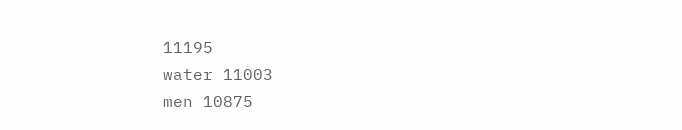11195
water 11003
men 10875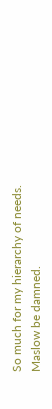So much for my hierarchy of needs. Maslow be damned.